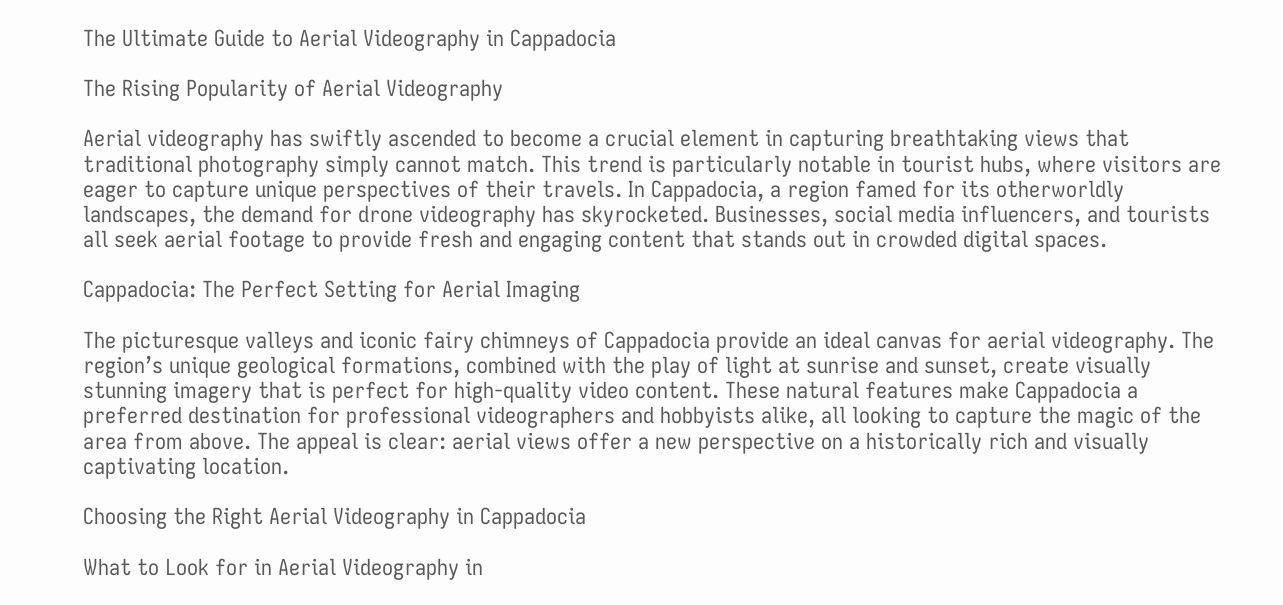The Ultimate Guide to Aerial Videography in Cappadocia

The Rising Popularity of Aerial Videography

Aerial videography has swiftly ascended to become a crucial element in capturing breathtaking views that traditional photography simply cannot match. This trend is particularly notable in tourist hubs, where visitors are eager to capture unique perspectives of their travels. In Cappadocia, a region famed for its otherworldly landscapes, the demand for drone videography has skyrocketed. Businesses, social media influencers, and tourists all seek aerial footage to provide fresh and engaging content that stands out in crowded digital spaces.

Cappadocia: The Perfect Setting for Aerial Imaging

The picturesque valleys and iconic fairy chimneys of Cappadocia provide an ideal canvas for aerial videography. The region’s unique geological formations, combined with the play of light at sunrise and sunset, create visually stunning imagery that is perfect for high-quality video content. These natural features make Cappadocia a preferred destination for professional videographers and hobbyists alike, all looking to capture the magic of the area from above. The appeal is clear: aerial views offer a new perspective on a historically rich and visually captivating location.

Choosing the Right Aerial Videography in Cappadocia

What to Look for in Aerial Videography in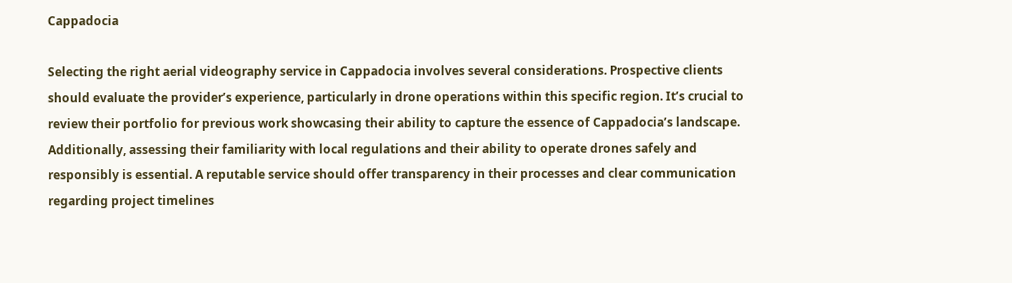Cappadocia

Selecting the right aerial videography service in Cappadocia involves several considerations. Prospective clients should evaluate the provider’s experience, particularly in drone operations within this specific region. It’s crucial to review their portfolio for previous work showcasing their ability to capture the essence of Cappadocia’s landscape. Additionally, assessing their familiarity with local regulations and their ability to operate drones safely and responsibly is essential. A reputable service should offer transparency in their processes and clear communication regarding project timelines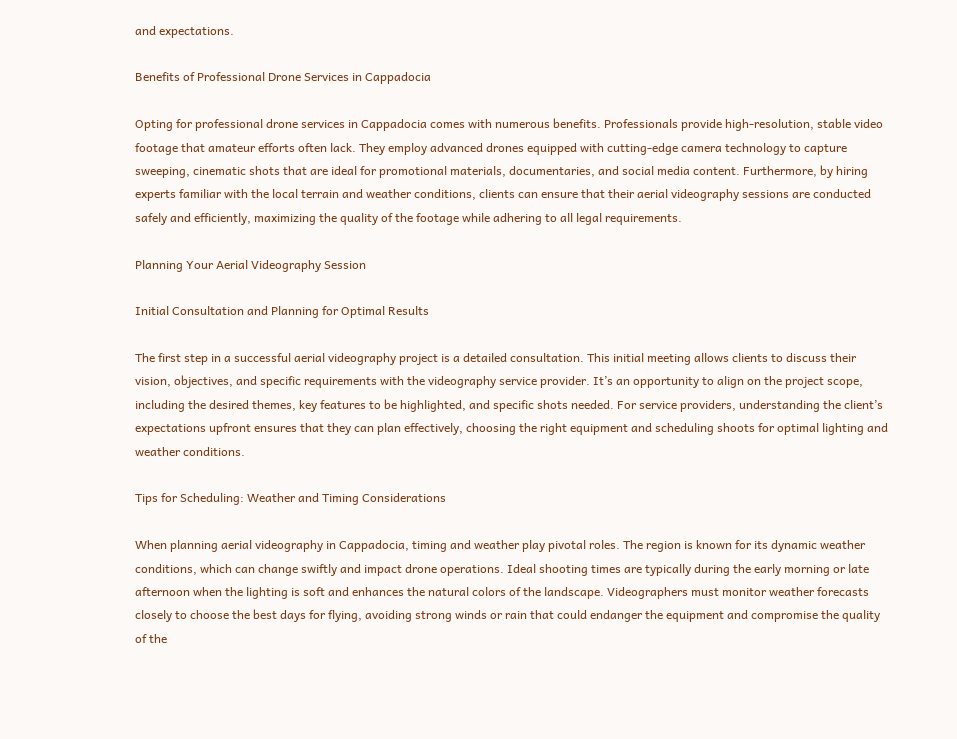and expectations.

Benefits of Professional Drone Services in Cappadocia

Opting for professional drone services in Cappadocia comes with numerous benefits. Professionals provide high-resolution, stable video footage that amateur efforts often lack. They employ advanced drones equipped with cutting-edge camera technology to capture sweeping, cinematic shots that are ideal for promotional materials, documentaries, and social media content. Furthermore, by hiring experts familiar with the local terrain and weather conditions, clients can ensure that their aerial videography sessions are conducted safely and efficiently, maximizing the quality of the footage while adhering to all legal requirements.

Planning Your Aerial Videography Session

Initial Consultation and Planning for Optimal Results

The first step in a successful aerial videography project is a detailed consultation. This initial meeting allows clients to discuss their vision, objectives, and specific requirements with the videography service provider. It’s an opportunity to align on the project scope, including the desired themes, key features to be highlighted, and specific shots needed. For service providers, understanding the client’s expectations upfront ensures that they can plan effectively, choosing the right equipment and scheduling shoots for optimal lighting and weather conditions.

Tips for Scheduling: Weather and Timing Considerations

When planning aerial videography in Cappadocia, timing and weather play pivotal roles. The region is known for its dynamic weather conditions, which can change swiftly and impact drone operations. Ideal shooting times are typically during the early morning or late afternoon when the lighting is soft and enhances the natural colors of the landscape. Videographers must monitor weather forecasts closely to choose the best days for flying, avoiding strong winds or rain that could endanger the equipment and compromise the quality of the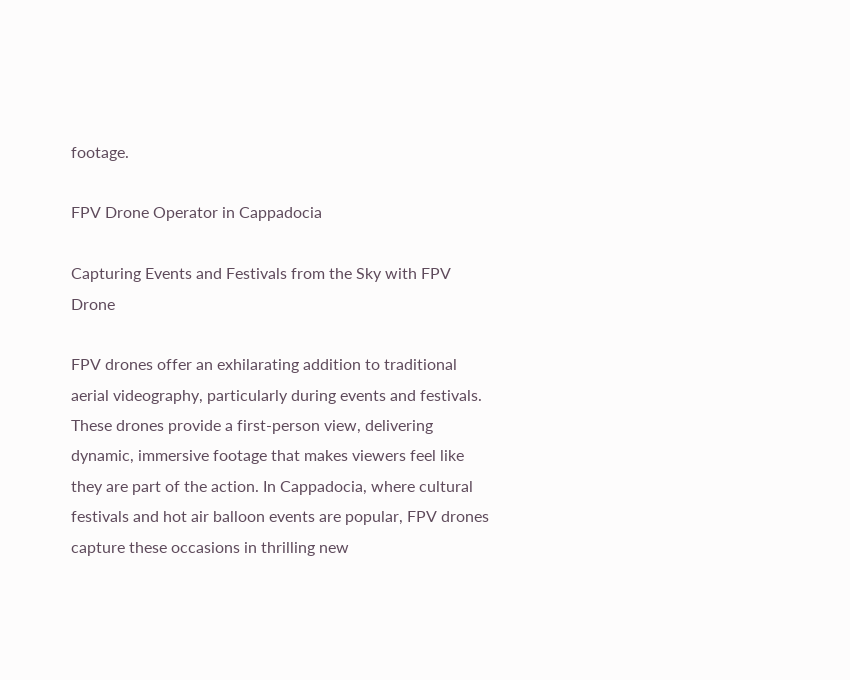footage.

FPV Drone Operator in Cappadocia

Capturing Events and Festivals from the Sky with FPV Drone

FPV drones offer an exhilarating addition to traditional aerial videography, particularly during events and festivals. These drones provide a first-person view, delivering dynamic, immersive footage that makes viewers feel like they are part of the action. In Cappadocia, where cultural festivals and hot air balloon events are popular, FPV drones capture these occasions in thrilling new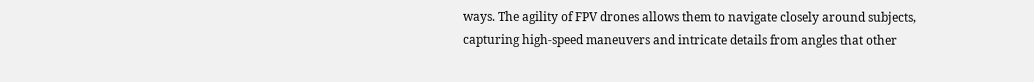ways. The agility of FPV drones allows them to navigate closely around subjects, capturing high-speed maneuvers and intricate details from angles that other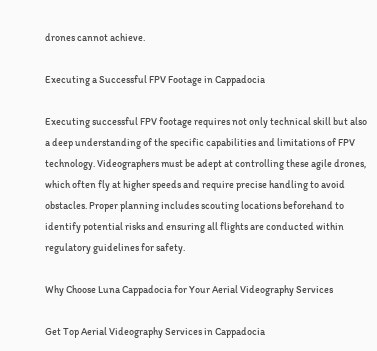drones cannot achieve.

Executing a Successful FPV Footage in Cappadocia

Executing successful FPV footage requires not only technical skill but also a deep understanding of the specific capabilities and limitations of FPV technology. Videographers must be adept at controlling these agile drones, which often fly at higher speeds and require precise handling to avoid obstacles. Proper planning includes scouting locations beforehand to identify potential risks and ensuring all flights are conducted within regulatory guidelines for safety.

Why Choose Luna Cappadocia for Your Aerial Videography Services

Get Top Aerial Videography Services in Cappadocia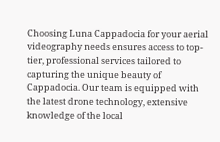Choosing Luna Cappadocia for your aerial videography needs ensures access to top-tier, professional services tailored to capturing the unique beauty of Cappadocia. Our team is equipped with the latest drone technology, extensive knowledge of the local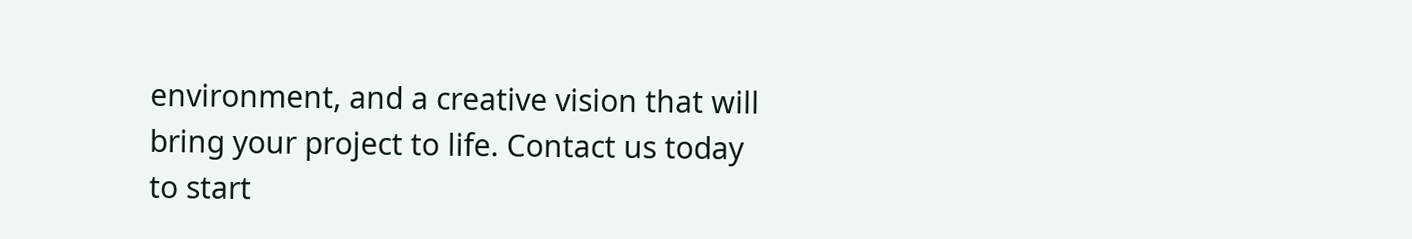environment, and a creative vision that will bring your project to life. Contact us today to start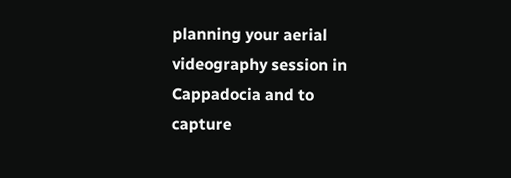planning your aerial videography session in Cappadocia and to capture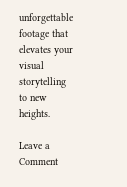unforgettable footage that elevates your visual storytelling to new heights.

Leave a Comment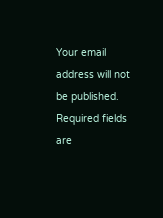Your email address will not be published. Required fields are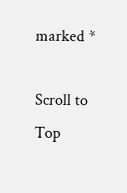marked *

Scroll to Top